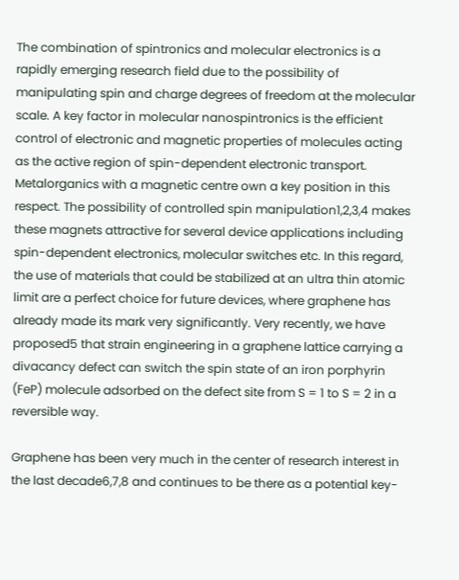The combination of spintronics and molecular electronics is a rapidly emerging research field due to the possibility of manipulating spin and charge degrees of freedom at the molecular scale. A key factor in molecular nanospintronics is the efficient control of electronic and magnetic properties of molecules acting as the active region of spin-dependent electronic transport. Metalorganics with a magnetic centre own a key position in this respect. The possibility of controlled spin manipulation1,2,3,4 makes these magnets attractive for several device applications including spin-dependent electronics, molecular switches etc. In this regard, the use of materials that could be stabilized at an ultra thin atomic limit are a perfect choice for future devices, where graphene has already made its mark very significantly. Very recently, we have proposed5 that strain engineering in a graphene lattice carrying a divacancy defect can switch the spin state of an iron porphyrin (FeP) molecule adsorbed on the defect site from S = 1 to S = 2 in a reversible way.

Graphene has been very much in the center of research interest in the last decade6,7,8 and continues to be there as a potential key-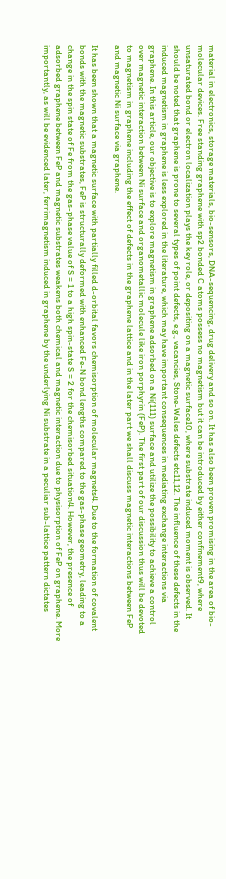material in electronics, storage materials, bio-sensors, DNA-sequencing, drug delivery and so on. It has also been proven promising in the area of bio-molecular devices. Free standing graphene with sp2 bonded C atoms possess no magnetism but it can be introduced by either confinement9, where unsaturated bond or electron localization plays the key role, or depositing on a magnetic surface10, where substrate induced moment is observed. It should be noted that graphene is prone to several types of point defects, e.g., vacancies, Stone-Wales defects etc11,12. The influence of these defects in the induced magnetism in graphene is less explored in the literature, which may have important consequences in mediating exchange interactions via graphene. In this article, our objective is to explore magnetism in graphene adsorbed on a Ni(111) surface and utilize the possibility to achieve a control over magnetic interaction between Ni surface and organometallic molecule like iron porphyrin (FeP). The first part of our discussion thus will be devoted to magnetism in graphene including the effect of defects in the graphene lattice and in the later part we shall discuss magnetic interactions between FeP and magnetic Ni surface via graphene.

It has been shown that a magnetic surface with partially filled d-orbital favors chemisorption of molecular magnets4. Due to the formation of covalent bonds with the magnetic substrates, FeP is structurally deformed with enhanced Fe-N bond lengths compared to the gas-phase geometry, leading to a change in the spin state of Fe from the gas-phase value of S = 1 to a high spin-state S = 2 for the chemisorbed situation4. However, the presence of adsorbed graphene between FeP and magnetic substrates weakens both chemical and magnetic interaction due to physisorption of FeP on graphene. More importantly, as will be evidenced later, ferrimagnetism induced in graphene by the underlying Ni substrate in a peculiar sub-lattice pattern dictates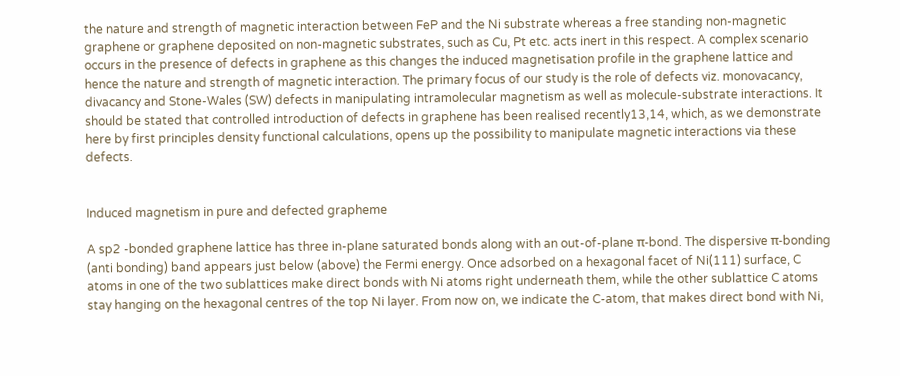the nature and strength of magnetic interaction between FeP and the Ni substrate whereas a free standing non-magnetic graphene or graphene deposited on non-magnetic substrates, such as Cu, Pt etc. acts inert in this respect. A complex scenario occurs in the presence of defects in graphene as this changes the induced magnetisation profile in the graphene lattice and hence the nature and strength of magnetic interaction. The primary focus of our study is the role of defects viz. monovacancy, divacancy and Stone-Wales (SW) defects in manipulating intramolecular magnetism as well as molecule-substrate interactions. It should be stated that controlled introduction of defects in graphene has been realised recently13,14, which, as we demonstrate here by first principles density functional calculations, opens up the possibility to manipulate magnetic interactions via these defects.


Induced magnetism in pure and defected grapheme

A sp2 -bonded graphene lattice has three in-plane saturated bonds along with an out-of-plane π-bond. The dispersive π-bonding (anti bonding) band appears just below (above) the Fermi energy. Once adsorbed on a hexagonal facet of Ni(111) surface, C atoms in one of the two sublattices make direct bonds with Ni atoms right underneath them, while the other sublattice C atoms stay hanging on the hexagonal centres of the top Ni layer. From now on, we indicate the C-atom, that makes direct bond with Ni,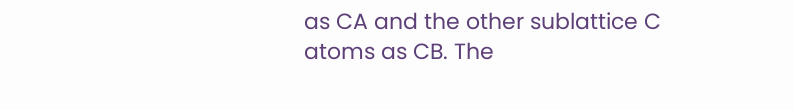as CA and the other sublattice C atoms as CB. The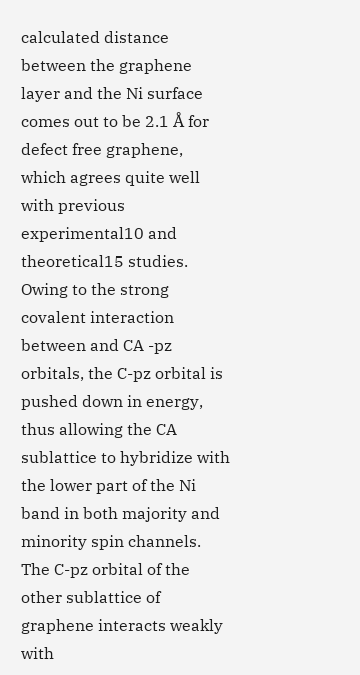calculated distance between the graphene layer and the Ni surface comes out to be 2.1 Å for defect free graphene, which agrees quite well with previous experimental10 and theoretical15 studies. Owing to the strong covalent interaction between and CA -pz orbitals, the C-pz orbital is pushed down in energy, thus allowing the CA sublattice to hybridize with the lower part of the Ni band in both majority and minority spin channels. The C-pz orbital of the other sublattice of graphene interacts weakly with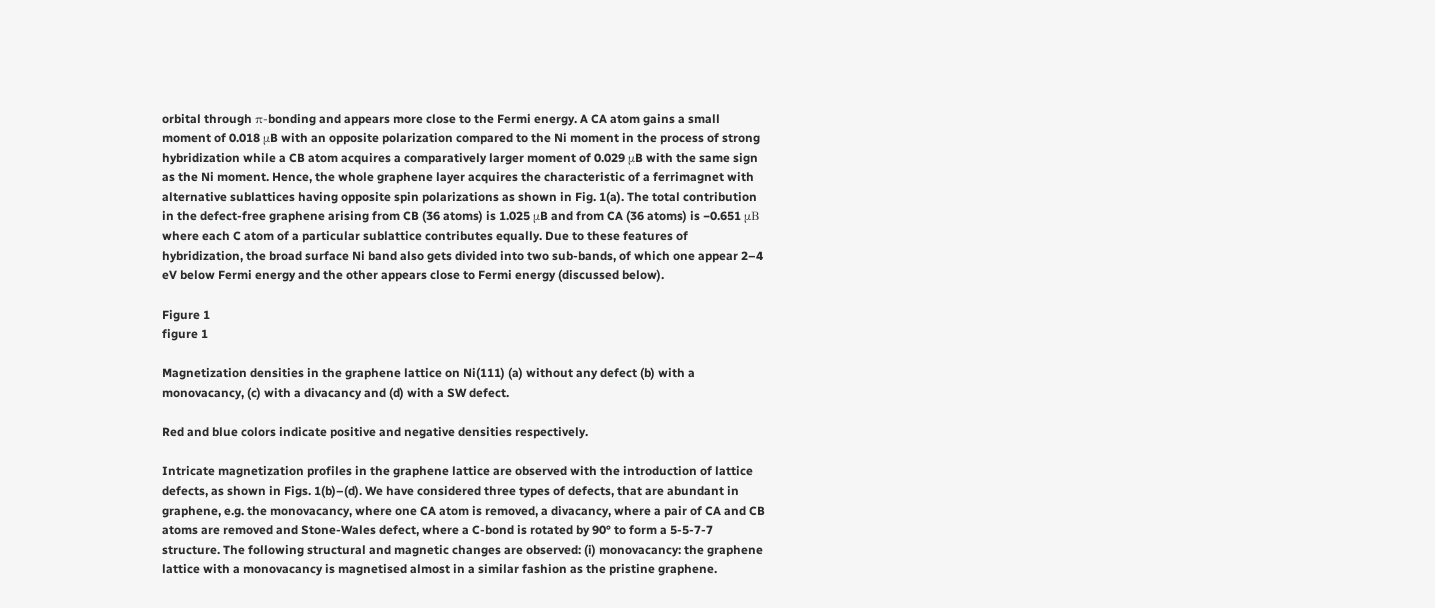orbital through π-bonding and appears more close to the Fermi energy. A CA atom gains a small moment of 0.018 μB with an opposite polarization compared to the Ni moment in the process of strong hybridization while a CB atom acquires a comparatively larger moment of 0.029 μB with the same sign as the Ni moment. Hence, the whole graphene layer acquires the characteristic of a ferrimagnet with alternative sublattices having opposite spin polarizations as shown in Fig. 1(a). The total contribution in the defect-free graphene arising from CB (36 atoms) is 1.025 μB and from CA (36 atoms) is −0.651 μB where each C atom of a particular sublattice contributes equally. Due to these features of hybridization, the broad surface Ni band also gets divided into two sub-bands, of which one appear 2–4 eV below Fermi energy and the other appears close to Fermi energy (discussed below).

Figure 1
figure 1

Magnetization densities in the graphene lattice on Ni(111) (a) without any defect (b) with a monovacancy, (c) with a divacancy and (d) with a SW defect.

Red and blue colors indicate positive and negative densities respectively.

Intricate magnetization profiles in the graphene lattice are observed with the introduction of lattice defects, as shown in Figs. 1(b)–(d). We have considered three types of defects, that are abundant in graphene, e.g. the monovacancy, where one CA atom is removed, a divacancy, where a pair of CA and CB atoms are removed and Stone-Wales defect, where a C-bond is rotated by 90° to form a 5-5-7-7 structure. The following structural and magnetic changes are observed: (i) monovacancy: the graphene lattice with a monovacancy is magnetised almost in a similar fashion as the pristine graphene.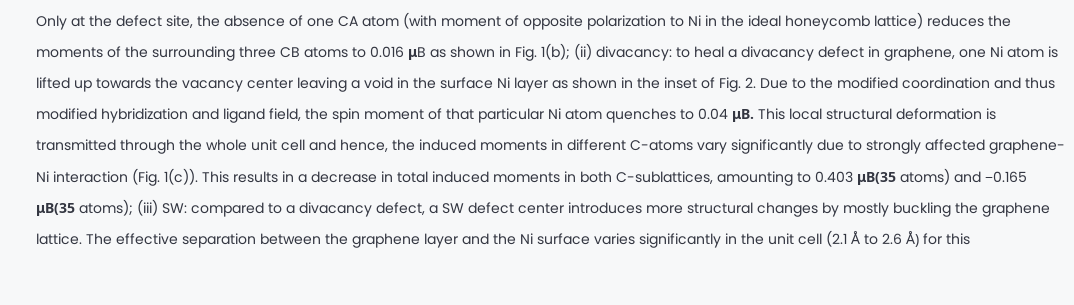Only at the defect site, the absence of one CA atom (with moment of opposite polarization to Ni in the ideal honeycomb lattice) reduces the moments of the surrounding three CB atoms to 0.016 μB as shown in Fig. 1(b); (ii) divacancy: to heal a divacancy defect in graphene, one Ni atom is lifted up towards the vacancy center leaving a void in the surface Ni layer as shown in the inset of Fig. 2. Due to the modified coordination and thus modified hybridization and ligand field, the spin moment of that particular Ni atom quenches to 0.04 μB. This local structural deformation is transmitted through the whole unit cell and hence, the induced moments in different C-atoms vary significantly due to strongly affected graphene-Ni interaction (Fig. 1(c)). This results in a decrease in total induced moments in both C-sublattices, amounting to 0.403 μB(35 atoms) and −0.165 μB(35 atoms); (iii) SW: compared to a divacancy defect, a SW defect center introduces more structural changes by mostly buckling the graphene lattice. The effective separation between the graphene layer and the Ni surface varies significantly in the unit cell (2.1 Å to 2.6 Å) for this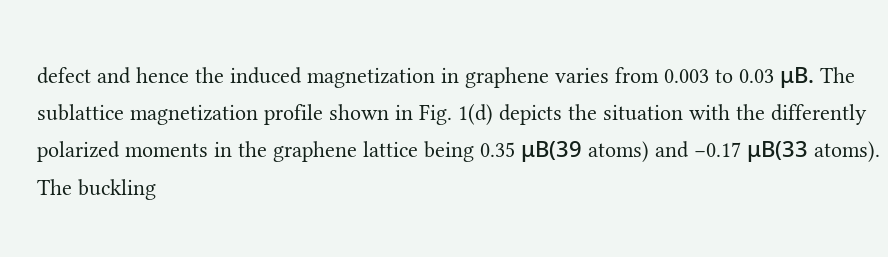defect and hence the induced magnetization in graphene varies from 0.003 to 0.03 μB. The sublattice magnetization profile shown in Fig. 1(d) depicts the situation with the differently polarized moments in the graphene lattice being 0.35 μB(39 atoms) and −0.17 μB(33 atoms). The buckling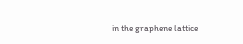in the graphene lattice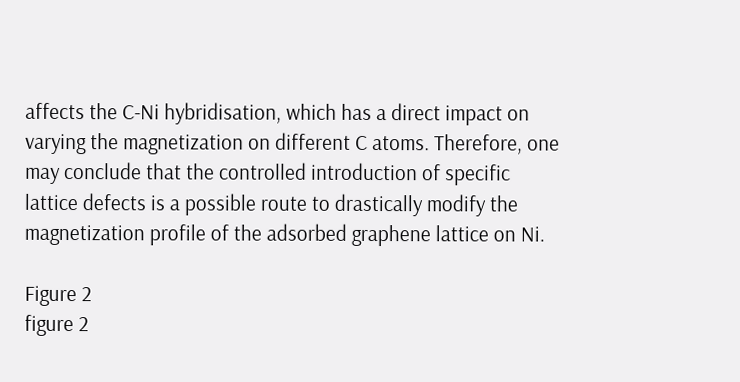affects the C-Ni hybridisation, which has a direct impact on varying the magnetization on different C atoms. Therefore, one may conclude that the controlled introduction of specific lattice defects is a possible route to drastically modify the magnetization profile of the adsorbed graphene lattice on Ni.

Figure 2
figure 2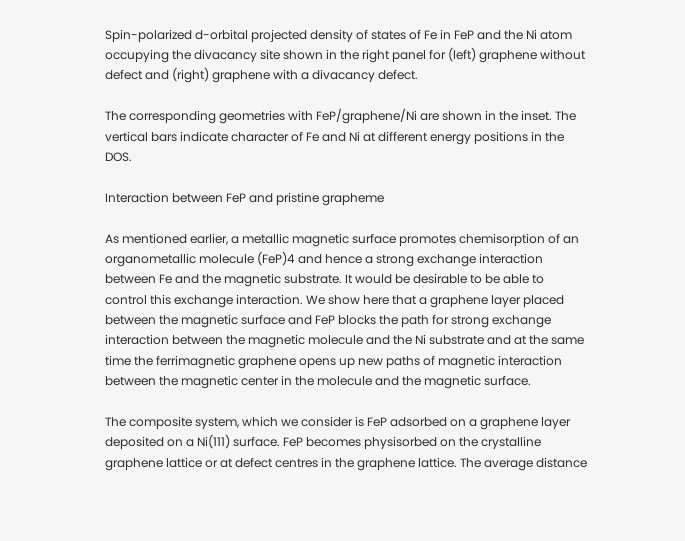Spin-polarized d-orbital projected density of states of Fe in FeP and the Ni atom occupying the divacancy site shown in the right panel for (left) graphene without defect and (right) graphene with a divacancy defect.

The corresponding geometries with FeP/graphene/Ni are shown in the inset. The vertical bars indicate character of Fe and Ni at different energy positions in the DOS.

Interaction between FeP and pristine grapheme

As mentioned earlier, a metallic magnetic surface promotes chemisorption of an organometallic molecule (FeP)4 and hence a strong exchange interaction between Fe and the magnetic substrate. It would be desirable to be able to control this exchange interaction. We show here that a graphene layer placed between the magnetic surface and FeP blocks the path for strong exchange interaction between the magnetic molecule and the Ni substrate and at the same time the ferrimagnetic graphene opens up new paths of magnetic interaction between the magnetic center in the molecule and the magnetic surface.

The composite system, which we consider is FeP adsorbed on a graphene layer deposited on a Ni(111) surface. FeP becomes physisorbed on the crystalline graphene lattice or at defect centres in the graphene lattice. The average distance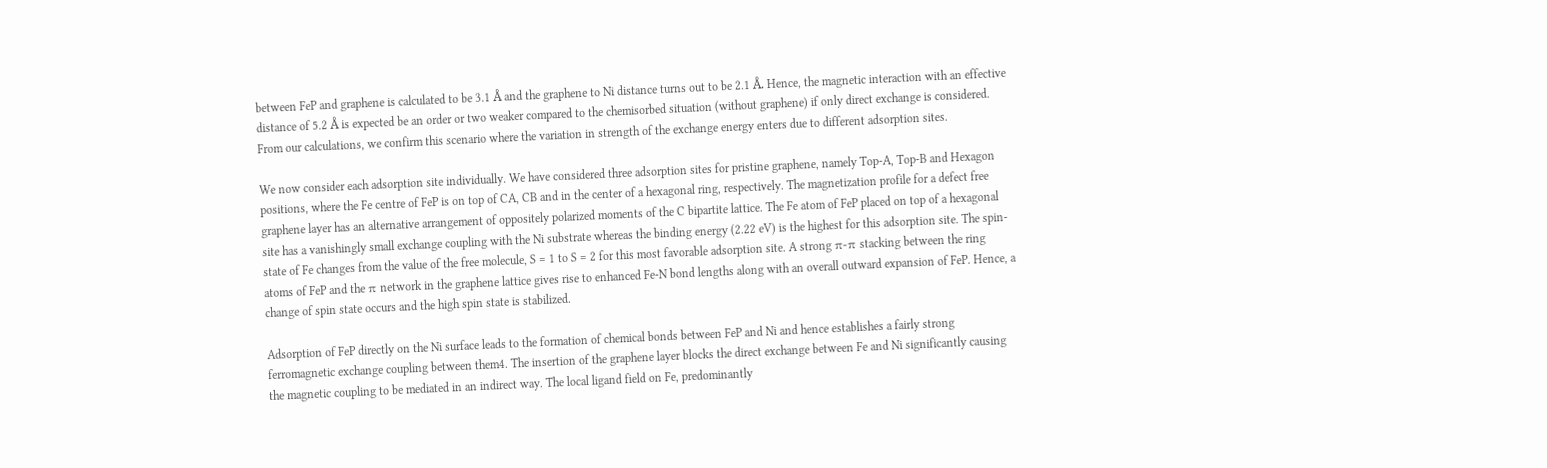between FeP and graphene is calculated to be 3.1 Å and the graphene to Ni distance turns out to be 2.1 Å. Hence, the magnetic interaction with an effective distance of 5.2 Å is expected be an order or two weaker compared to the chemisorbed situation (without graphene) if only direct exchange is considered. From our calculations, we confirm this scenario where the variation in strength of the exchange energy enters due to different adsorption sites.

We now consider each adsorption site individually. We have considered three adsorption sites for pristine graphene, namely Top-A, Top-B and Hexagon positions, where the Fe centre of FeP is on top of CA, CB and in the center of a hexagonal ring, respectively. The magnetization profile for a defect free graphene layer has an alternative arrangement of oppositely polarized moments of the C bipartite lattice. The Fe atom of FeP placed on top of a hexagonal site has a vanishingly small exchange coupling with the Ni substrate whereas the binding energy (2.22 eV) is the highest for this adsorption site. The spin-state of Fe changes from the value of the free molecule, S = 1 to S = 2 for this most favorable adsorption site. A strong π-π stacking between the ring atoms of FeP and the π network in the graphene lattice gives rise to enhanced Fe-N bond lengths along with an overall outward expansion of FeP. Hence, a change of spin state occurs and the high spin state is stabilized.

Adsorption of FeP directly on the Ni surface leads to the formation of chemical bonds between FeP and Ni and hence establishes a fairly strong ferromagnetic exchange coupling between them4. The insertion of the graphene layer blocks the direct exchange between Fe and Ni significantly causing the magnetic coupling to be mediated in an indirect way. The local ligand field on Fe, predominantly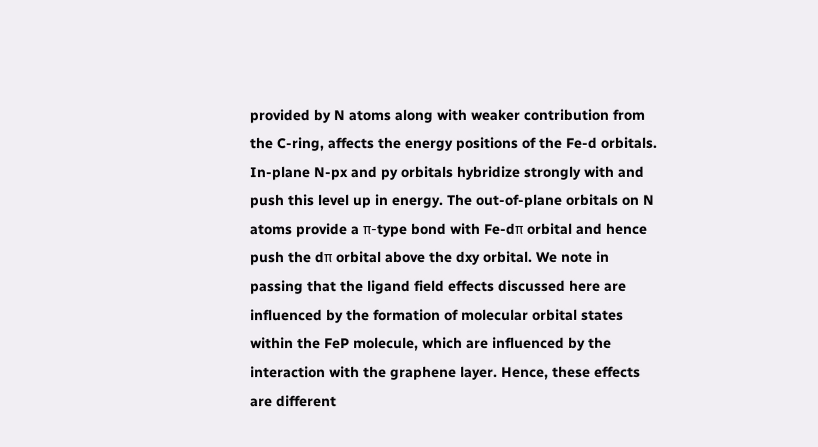provided by N atoms along with weaker contribution from the C-ring, affects the energy positions of the Fe-d orbitals. In-plane N-px and py orbitals hybridize strongly with and push this level up in energy. The out-of-plane orbitals on N atoms provide a π-type bond with Fe-dπ orbital and hence push the dπ orbital above the dxy orbital. We note in passing that the ligand field effects discussed here are influenced by the formation of molecular orbital states within the FeP molecule, which are influenced by the interaction with the graphene layer. Hence, these effects are different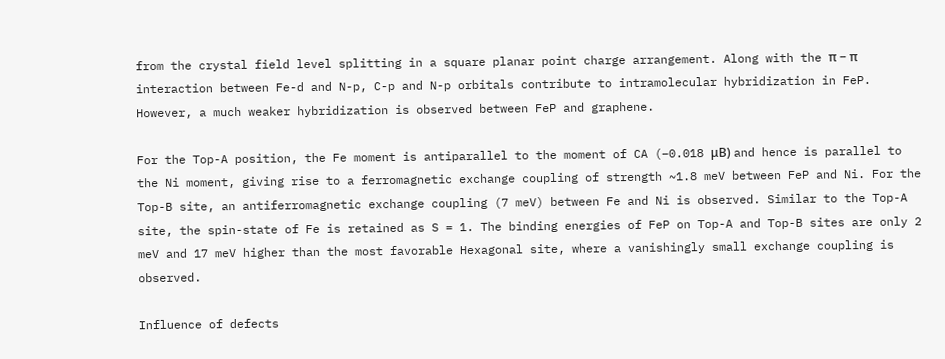from the crystal field level splitting in a square planar point charge arrangement. Along with the π − π interaction between Fe-d and N-p, C-p and N-p orbitals contribute to intramolecular hybridization in FeP. However, a much weaker hybridization is observed between FeP and graphene.

For the Top-A position, the Fe moment is antiparallel to the moment of CA (−0.018 μB) and hence is parallel to the Ni moment, giving rise to a ferromagnetic exchange coupling of strength ~1.8 meV between FeP and Ni. For the Top-B site, an antiferromagnetic exchange coupling (7 meV) between Fe and Ni is observed. Similar to the Top-A site, the spin-state of Fe is retained as S = 1. The binding energies of FeP on Top-A and Top-B sites are only 2 meV and 17 meV higher than the most favorable Hexagonal site, where a vanishingly small exchange coupling is observed.

Influence of defects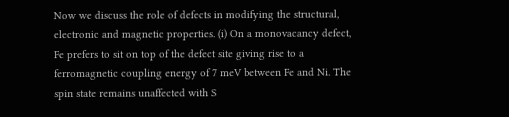Now we discuss the role of defects in modifying the structural, electronic and magnetic properties. (i) On a monovacancy defect, Fe prefers to sit on top of the defect site giving rise to a ferromagnetic coupling energy of 7 meV between Fe and Ni. The spin state remains unaffected with S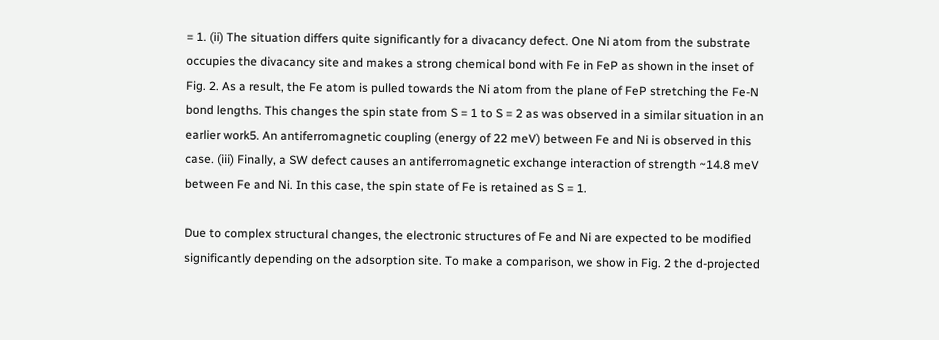= 1. (ii) The situation differs quite significantly for a divacancy defect. One Ni atom from the substrate occupies the divacancy site and makes a strong chemical bond with Fe in FeP as shown in the inset of Fig. 2. As a result, the Fe atom is pulled towards the Ni atom from the plane of FeP stretching the Fe-N bond lengths. This changes the spin state from S = 1 to S = 2 as was observed in a similar situation in an earlier work5. An antiferromagnetic coupling (energy of 22 meV) between Fe and Ni is observed in this case. (iii) Finally, a SW defect causes an antiferromagnetic exchange interaction of strength ~14.8 meV between Fe and Ni. In this case, the spin state of Fe is retained as S = 1.

Due to complex structural changes, the electronic structures of Fe and Ni are expected to be modified significantly depending on the adsorption site. To make a comparison, we show in Fig. 2 the d-projected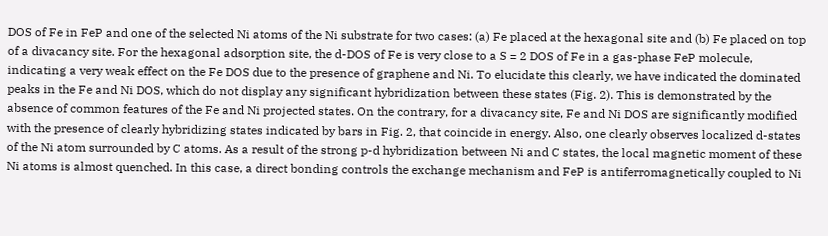DOS of Fe in FeP and one of the selected Ni atoms of the Ni substrate for two cases: (a) Fe placed at the hexagonal site and (b) Fe placed on top of a divacancy site. For the hexagonal adsorption site, the d-DOS of Fe is very close to a S = 2 DOS of Fe in a gas-phase FeP molecule, indicating a very weak effect on the Fe DOS due to the presence of graphene and Ni. To elucidate this clearly, we have indicated the dominated peaks in the Fe and Ni DOS, which do not display any significant hybridization between these states (Fig. 2). This is demonstrated by the absence of common features of the Fe and Ni projected states. On the contrary, for a divacancy site, Fe and Ni DOS are significantly modified with the presence of clearly hybridizing states indicated by bars in Fig. 2, that coincide in energy. Also, one clearly observes localized d-states of the Ni atom surrounded by C atoms. As a result of the strong p-d hybridization between Ni and C states, the local magnetic moment of these Ni atoms is almost quenched. In this case, a direct bonding controls the exchange mechanism and FeP is antiferromagnetically coupled to Ni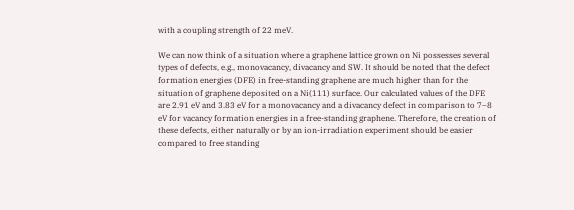with a coupling strength of 22 meV.

We can now think of a situation where a graphene lattice grown on Ni possesses several types of defects, e.g., monovacancy, divacancy and SW. It should be noted that the defect formation energies (DFE) in free-standing graphene are much higher than for the situation of graphene deposited on a Ni(111) surface. Our calculated values of the DFE are 2.91 eV and 3.83 eV for a monovacancy and a divacancy defect in comparison to 7–8 eV for vacancy formation energies in a free-standing graphene. Therefore, the creation of these defects, either naturally or by an ion-irradiation experiment should be easier compared to free standing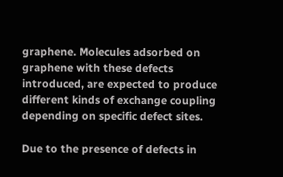graphene. Molecules adsorbed on graphene with these defects introduced, are expected to produce different kinds of exchange coupling depending on specific defect sites.

Due to the presence of defects in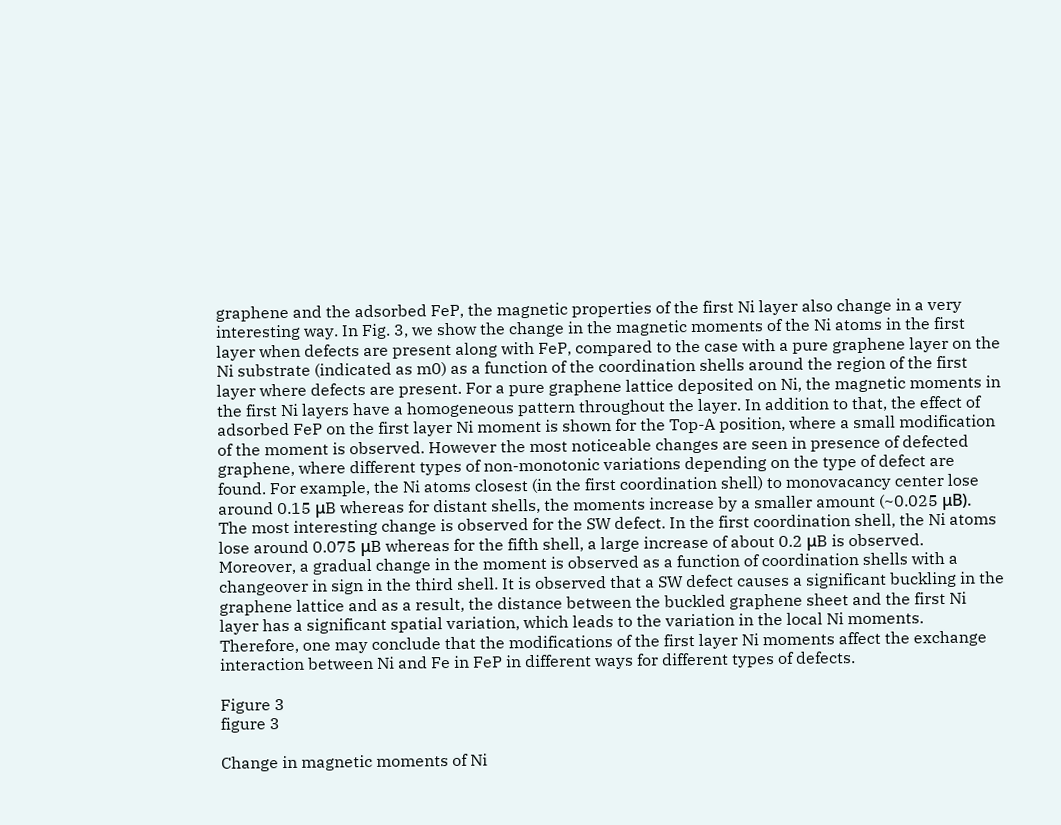graphene and the adsorbed FeP, the magnetic properties of the first Ni layer also change in a very interesting way. In Fig. 3, we show the change in the magnetic moments of the Ni atoms in the first layer when defects are present along with FeP, compared to the case with a pure graphene layer on the Ni substrate (indicated as m0) as a function of the coordination shells around the region of the first layer where defects are present. For a pure graphene lattice deposited on Ni, the magnetic moments in the first Ni layers have a homogeneous pattern throughout the layer. In addition to that, the effect of adsorbed FeP on the first layer Ni moment is shown for the Top-A position, where a small modification of the moment is observed. However the most noticeable changes are seen in presence of defected graphene, where different types of non-monotonic variations depending on the type of defect are found. For example, the Ni atoms closest (in the first coordination shell) to monovacancy center lose around 0.15 μB whereas for distant shells, the moments increase by a smaller amount (~0.025 μB). The most interesting change is observed for the SW defect. In the first coordination shell, the Ni atoms lose around 0.075 μB whereas for the fifth shell, a large increase of about 0.2 μB is observed. Moreover, a gradual change in the moment is observed as a function of coordination shells with a changeover in sign in the third shell. It is observed that a SW defect causes a significant buckling in the graphene lattice and as a result, the distance between the buckled graphene sheet and the first Ni layer has a significant spatial variation, which leads to the variation in the local Ni moments. Therefore, one may conclude that the modifications of the first layer Ni moments affect the exchange interaction between Ni and Fe in FeP in different ways for different types of defects.

Figure 3
figure 3

Change in magnetic moments of Ni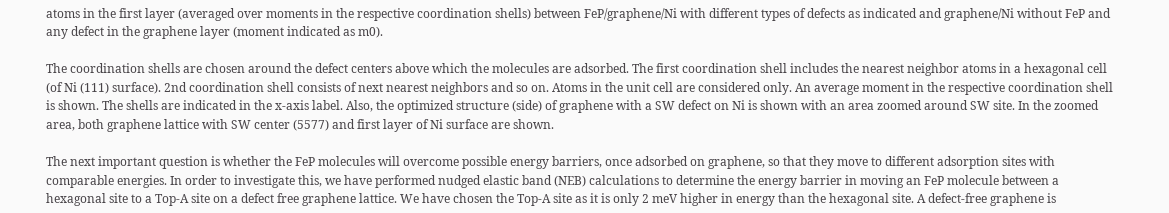atoms in the first layer (averaged over moments in the respective coordination shells) between FeP/graphene/Ni with different types of defects as indicated and graphene/Ni without FeP and any defect in the graphene layer (moment indicated as m0).

The coordination shells are chosen around the defect centers above which the molecules are adsorbed. The first coordination shell includes the nearest neighbor atoms in a hexagonal cell (of Ni (111) surface). 2nd coordination shell consists of next nearest neighbors and so on. Atoms in the unit cell are considered only. An average moment in the respective coordination shell is shown. The shells are indicated in the x-axis label. Also, the optimized structure (side) of graphene with a SW defect on Ni is shown with an area zoomed around SW site. In the zoomed area, both graphene lattice with SW center (5577) and first layer of Ni surface are shown.

The next important question is whether the FeP molecules will overcome possible energy barriers, once adsorbed on graphene, so that they move to different adsorption sites with comparable energies. In order to investigate this, we have performed nudged elastic band (NEB) calculations to determine the energy barrier in moving an FeP molecule between a hexagonal site to a Top-A site on a defect free graphene lattice. We have chosen the Top-A site as it is only 2 meV higher in energy than the hexagonal site. A defect-free graphene is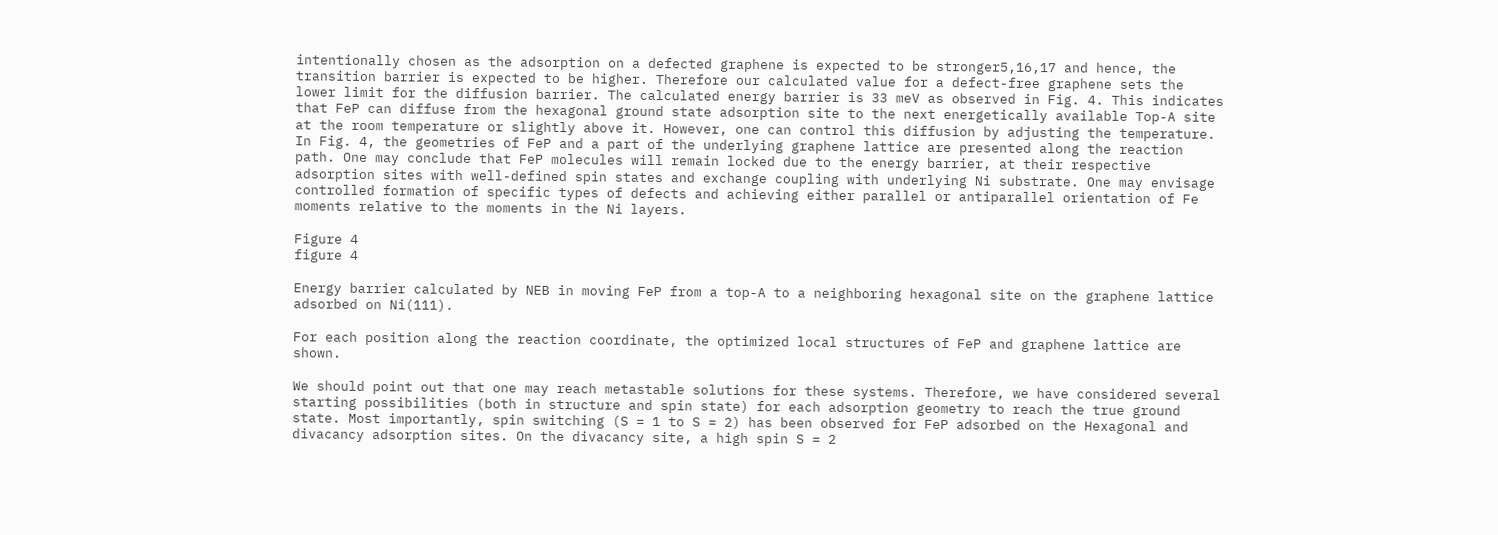intentionally chosen as the adsorption on a defected graphene is expected to be stronger5,16,17 and hence, the transition barrier is expected to be higher. Therefore our calculated value for a defect-free graphene sets the lower limit for the diffusion barrier. The calculated energy barrier is 33 meV as observed in Fig. 4. This indicates that FeP can diffuse from the hexagonal ground state adsorption site to the next energetically available Top-A site at the room temperature or slightly above it. However, one can control this diffusion by adjusting the temperature. In Fig. 4, the geometries of FeP and a part of the underlying graphene lattice are presented along the reaction path. One may conclude that FeP molecules will remain locked due to the energy barrier, at their respective adsorption sites with well-defined spin states and exchange coupling with underlying Ni substrate. One may envisage controlled formation of specific types of defects and achieving either parallel or antiparallel orientation of Fe moments relative to the moments in the Ni layers.

Figure 4
figure 4

Energy barrier calculated by NEB in moving FeP from a top-A to a neighboring hexagonal site on the graphene lattice adsorbed on Ni(111).

For each position along the reaction coordinate, the optimized local structures of FeP and graphene lattice are shown.

We should point out that one may reach metastable solutions for these systems. Therefore, we have considered several starting possibilities (both in structure and spin state) for each adsorption geometry to reach the true ground state. Most importantly, spin switching (S = 1 to S = 2) has been observed for FeP adsorbed on the Hexagonal and divacancy adsorption sites. On the divacancy site, a high spin S = 2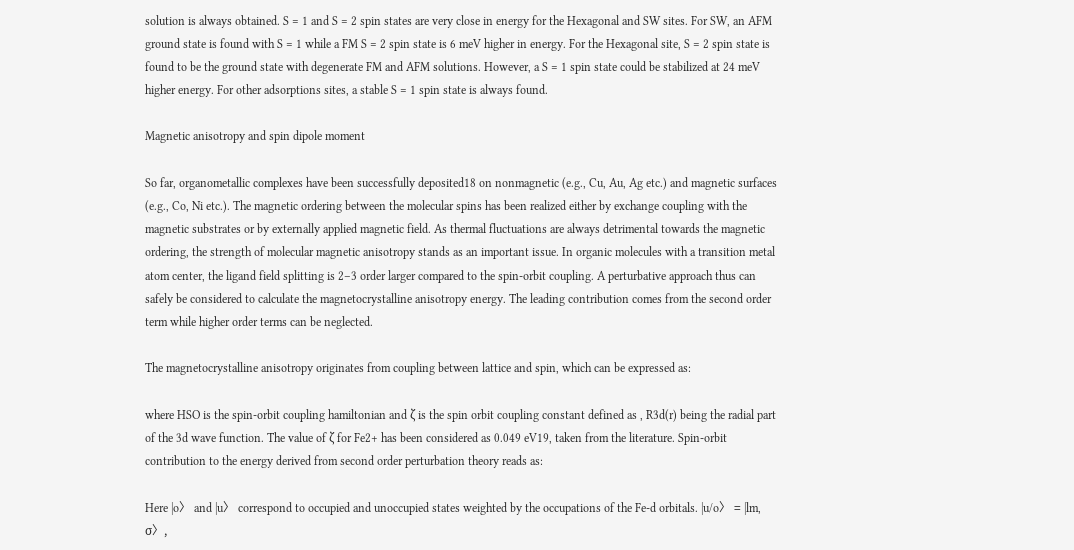solution is always obtained. S = 1 and S = 2 spin states are very close in energy for the Hexagonal and SW sites. For SW, an AFM ground state is found with S = 1 while a FM S = 2 spin state is 6 meV higher in energy. For the Hexagonal site, S = 2 spin state is found to be the ground state with degenerate FM and AFM solutions. However, a S = 1 spin state could be stabilized at 24 meV higher energy. For other adsorptions sites, a stable S = 1 spin state is always found.

Magnetic anisotropy and spin dipole moment

So far, organometallic complexes have been successfully deposited18 on nonmagnetic (e.g., Cu, Au, Ag etc.) and magnetic surfaces (e.g., Co, Ni etc.). The magnetic ordering between the molecular spins has been realized either by exchange coupling with the magnetic substrates or by externally applied magnetic field. As thermal fluctuations are always detrimental towards the magnetic ordering, the strength of molecular magnetic anisotropy stands as an important issue. In organic molecules with a transition metal atom center, the ligand field splitting is 2–3 order larger compared to the spin-orbit coupling. A perturbative approach thus can safely be considered to calculate the magnetocrystalline anisotropy energy. The leading contribution comes from the second order term while higher order terms can be neglected.

The magnetocrystalline anisotropy originates from coupling between lattice and spin, which can be expressed as:

where HSO is the spin-orbit coupling hamiltonian and ζ is the spin orbit coupling constant defined as , R3d(r) being the radial part of the 3d wave function. The value of ζ for Fe2+ has been considered as 0.049 eV19, taken from the literature. Spin-orbit contribution to the energy derived from second order perturbation theory reads as:

Here |o〉 and |u〉 correspond to occupied and unoccupied states weighted by the occupations of the Fe-d orbitals. |u/o〉 = |lm, σ〉,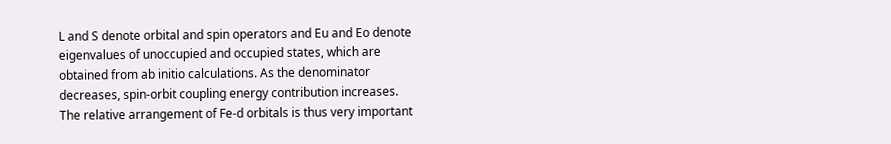L and S denote orbital and spin operators and Eu and Eo denote eigenvalues of unoccupied and occupied states, which are obtained from ab initio calculations. As the denominator decreases, spin-orbit coupling energy contribution increases. The relative arrangement of Fe-d orbitals is thus very important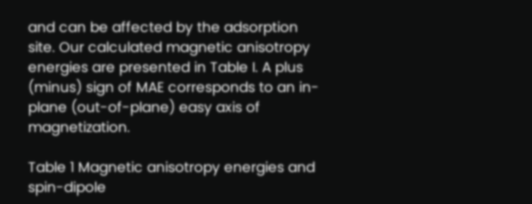and can be affected by the adsorption site. Our calculated magnetic anisotropy energies are presented in Table I. A plus (minus) sign of MAE corresponds to an in-plane (out-of-plane) easy axis of magnetization.

Table 1 Magnetic anisotropy energies and spin-dipole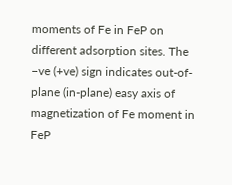moments of Fe in FeP on different adsorption sites. The −ve (+ve) sign indicates out-of-plane (in-plane) easy axis of magnetization of Fe moment in FeP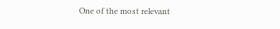One of the most relevant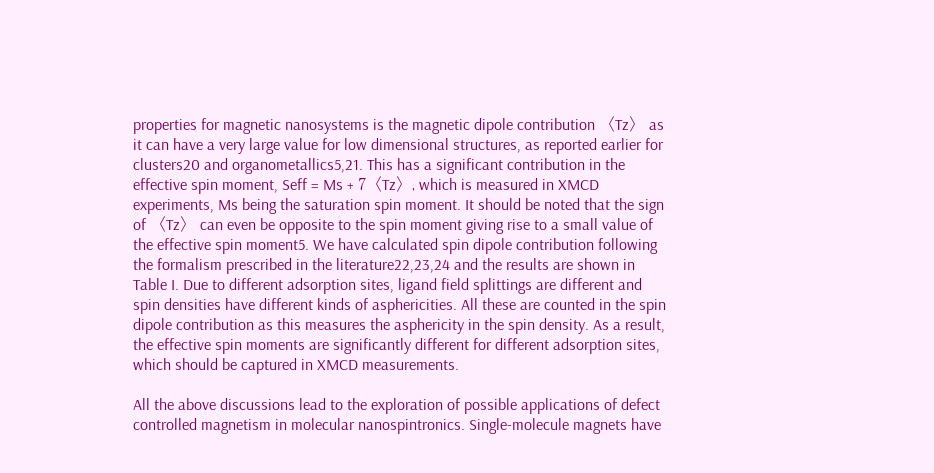properties for magnetic nanosystems is the magnetic dipole contribution 〈Tz〉 as it can have a very large value for low dimensional structures, as reported earlier for clusters20 and organometallics5,21. This has a significant contribution in the effective spin moment, Seff = Ms + 7〈Tz〉, which is measured in XMCD experiments, Ms being the saturation spin moment. It should be noted that the sign of 〈Tz〉 can even be opposite to the spin moment giving rise to a small value of the effective spin moment5. We have calculated spin dipole contribution following the formalism prescribed in the literature22,23,24 and the results are shown in Table I. Due to different adsorption sites, ligand field splittings are different and spin densities have different kinds of asphericities. All these are counted in the spin dipole contribution as this measures the asphericity in the spin density. As a result, the effective spin moments are significantly different for different adsorption sites, which should be captured in XMCD measurements.

All the above discussions lead to the exploration of possible applications of defect controlled magnetism in molecular nanospintronics. Single-molecule magnets have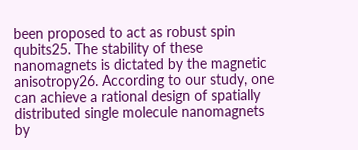been proposed to act as robust spin qubits25. The stability of these nanomagnets is dictated by the magnetic anisotropy26. According to our study, one can achieve a rational design of spatially distributed single molecule nanomagnets by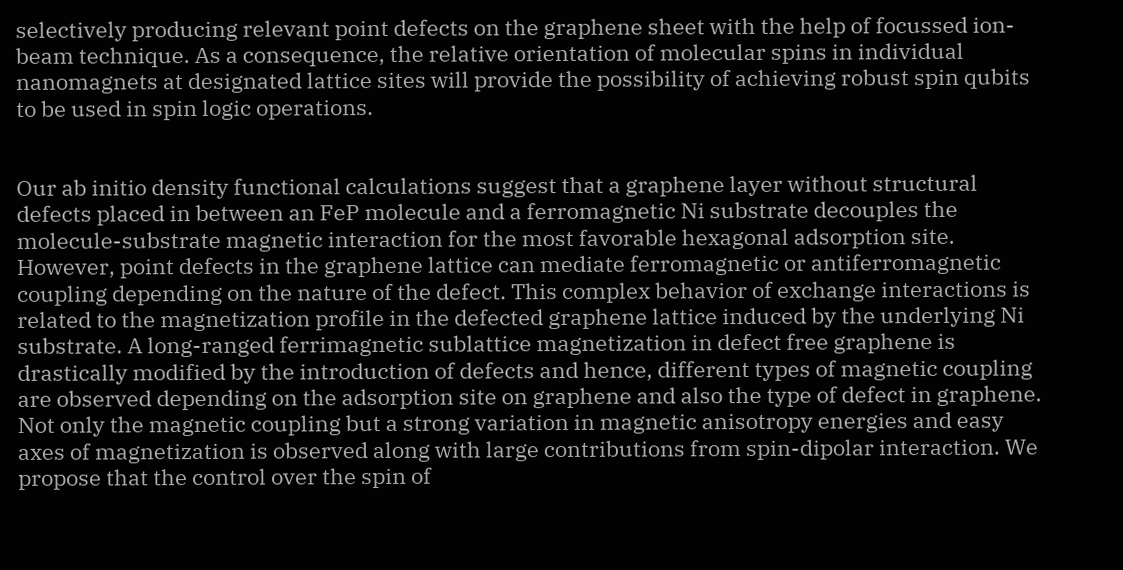selectively producing relevant point defects on the graphene sheet with the help of focussed ion-beam technique. As a consequence, the relative orientation of molecular spins in individual nanomagnets at designated lattice sites will provide the possibility of achieving robust spin qubits to be used in spin logic operations.


Our ab initio density functional calculations suggest that a graphene layer without structural defects placed in between an FeP molecule and a ferromagnetic Ni substrate decouples the molecule-substrate magnetic interaction for the most favorable hexagonal adsorption site. However, point defects in the graphene lattice can mediate ferromagnetic or antiferromagnetic coupling depending on the nature of the defect. This complex behavior of exchange interactions is related to the magnetization profile in the defected graphene lattice induced by the underlying Ni substrate. A long-ranged ferrimagnetic sublattice magnetization in defect free graphene is drastically modified by the introduction of defects and hence, different types of magnetic coupling are observed depending on the adsorption site on graphene and also the type of defect in graphene. Not only the magnetic coupling but a strong variation in magnetic anisotropy energies and easy axes of magnetization is observed along with large contributions from spin-dipolar interaction. We propose that the control over the spin of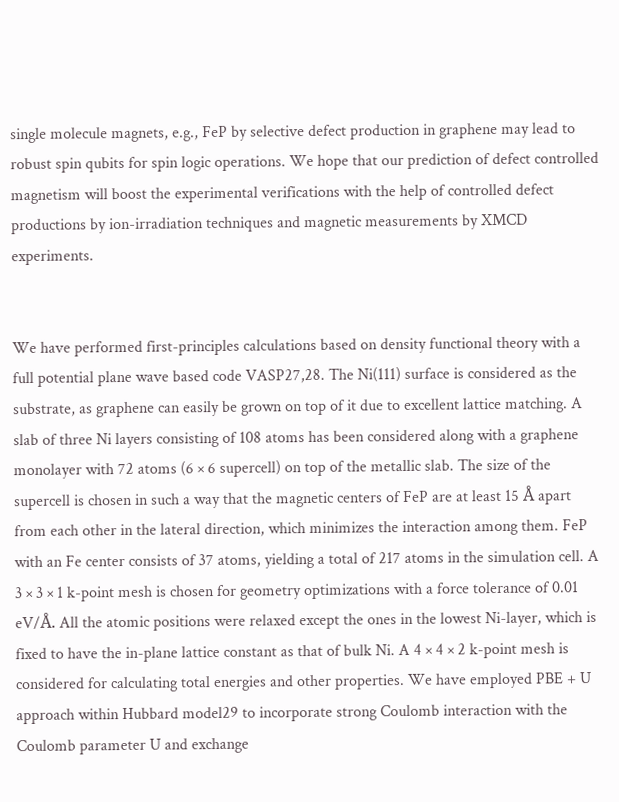single molecule magnets, e.g., FeP by selective defect production in graphene may lead to robust spin qubits for spin logic operations. We hope that our prediction of defect controlled magnetism will boost the experimental verifications with the help of controlled defect productions by ion-irradiation techniques and magnetic measurements by XMCD experiments.


We have performed first-principles calculations based on density functional theory with a full potential plane wave based code VASP27,28. The Ni(111) surface is considered as the substrate, as graphene can easily be grown on top of it due to excellent lattice matching. A slab of three Ni layers consisting of 108 atoms has been considered along with a graphene monolayer with 72 atoms (6 × 6 supercell) on top of the metallic slab. The size of the supercell is chosen in such a way that the magnetic centers of FeP are at least 15 Å apart from each other in the lateral direction, which minimizes the interaction among them. FeP with an Fe center consists of 37 atoms, yielding a total of 217 atoms in the simulation cell. A 3 × 3 × 1 k-point mesh is chosen for geometry optimizations with a force tolerance of 0.01 eV/Å. All the atomic positions were relaxed except the ones in the lowest Ni-layer, which is fixed to have the in-plane lattice constant as that of bulk Ni. A 4 × 4 × 2 k-point mesh is considered for calculating total energies and other properties. We have employed PBE + U approach within Hubbard model29 to incorporate strong Coulomb interaction with the Coulomb parameter U and exchange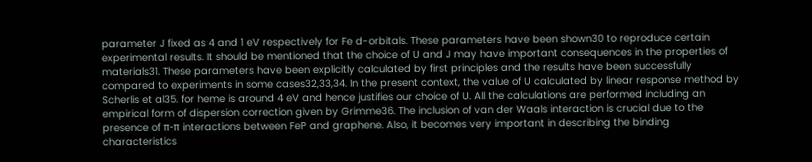parameter J fixed as 4 and 1 eV respectively for Fe d-orbitals. These parameters have been shown30 to reproduce certain experimental results. It should be mentioned that the choice of U and J may have important consequences in the properties of materials31. These parameters have been explicitly calculated by first principles and the results have been successfully compared to experiments in some cases32,33,34. In the present context, the value of U calculated by linear response method by Scherlis et al35. for heme is around 4 eV and hence justifies our choice of U. All the calculations are performed including an empirical form of dispersion correction given by Grimme36. The inclusion of van der Waals interaction is crucial due to the presence of π-π interactions between FeP and graphene. Also, it becomes very important in describing the binding characteristics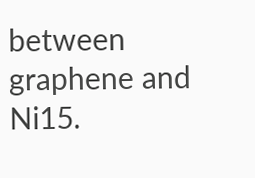between graphene and Ni15.